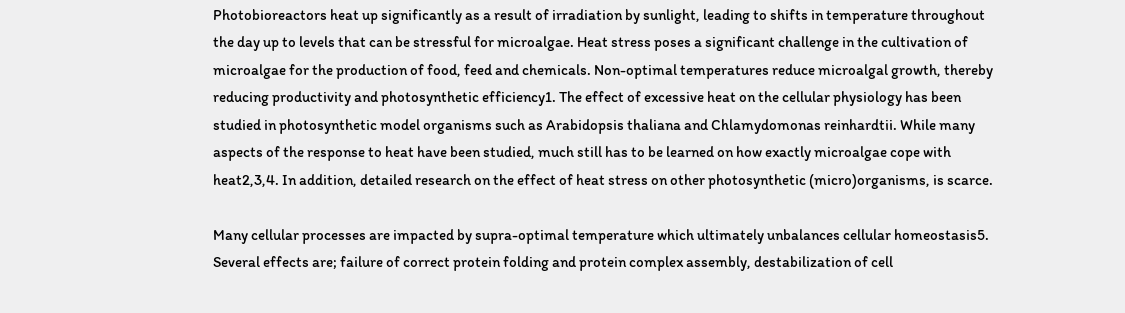Photobioreactors heat up significantly as a result of irradiation by sunlight, leading to shifts in temperature throughout the day up to levels that can be stressful for microalgae. Heat stress poses a significant challenge in the cultivation of microalgae for the production of food, feed and chemicals. Non-optimal temperatures reduce microalgal growth, thereby reducing productivity and photosynthetic efficiency1. The effect of excessive heat on the cellular physiology has been studied in photosynthetic model organisms such as Arabidopsis thaliana and Chlamydomonas reinhardtii. While many aspects of the response to heat have been studied, much still has to be learned on how exactly microalgae cope with heat2,3,4. In addition, detailed research on the effect of heat stress on other photosynthetic (micro)organisms, is scarce.

Many cellular processes are impacted by supra-optimal temperature which ultimately unbalances cellular homeostasis5. Several effects are; failure of correct protein folding and protein complex assembly, destabilization of cell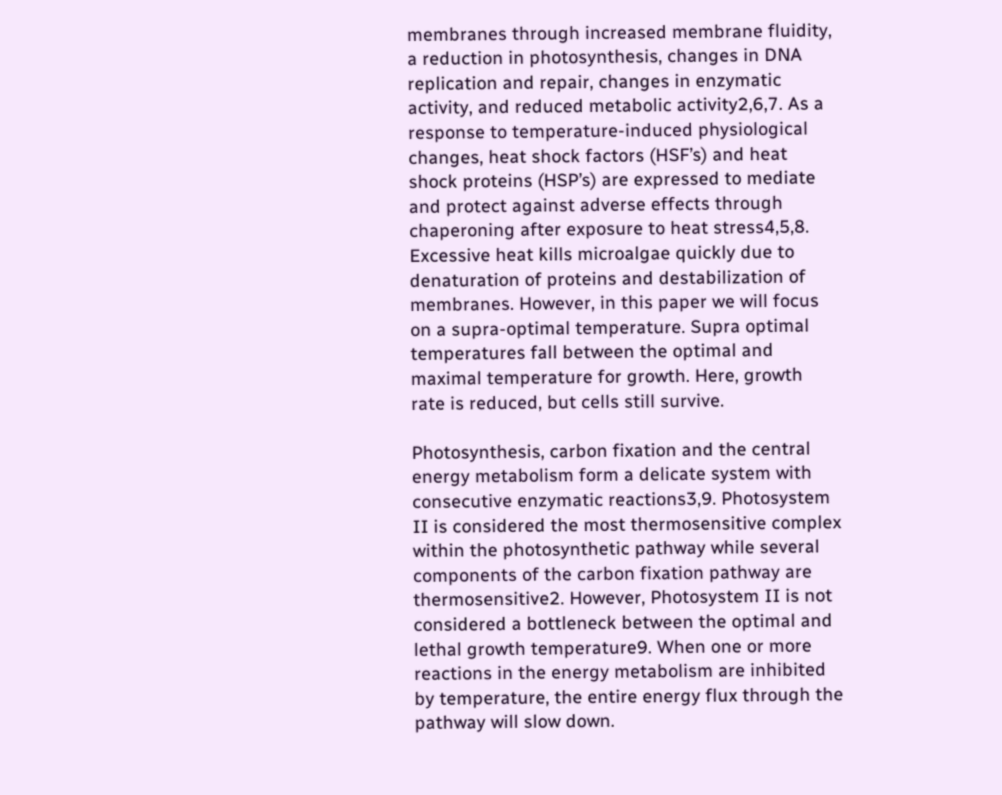membranes through increased membrane fluidity, a reduction in photosynthesis, changes in DNA replication and repair, changes in enzymatic activity, and reduced metabolic activity2,6,7. As a response to temperature-induced physiological changes, heat shock factors (HSF’s) and heat shock proteins (HSP’s) are expressed to mediate and protect against adverse effects through chaperoning after exposure to heat stress4,5,8. Excessive heat kills microalgae quickly due to denaturation of proteins and destabilization of membranes. However, in this paper we will focus on a supra-optimal temperature. Supra optimal temperatures fall between the optimal and maximal temperature for growth. Here, growth rate is reduced, but cells still survive.

Photosynthesis, carbon fixation and the central energy metabolism form a delicate system with consecutive enzymatic reactions3,9. Photosystem II is considered the most thermosensitive complex within the photosynthetic pathway while several components of the carbon fixation pathway are thermosensitive2. However, Photosystem II is not considered a bottleneck between the optimal and lethal growth temperature9. When one or more reactions in the energy metabolism are inhibited by temperature, the entire energy flux through the pathway will slow down.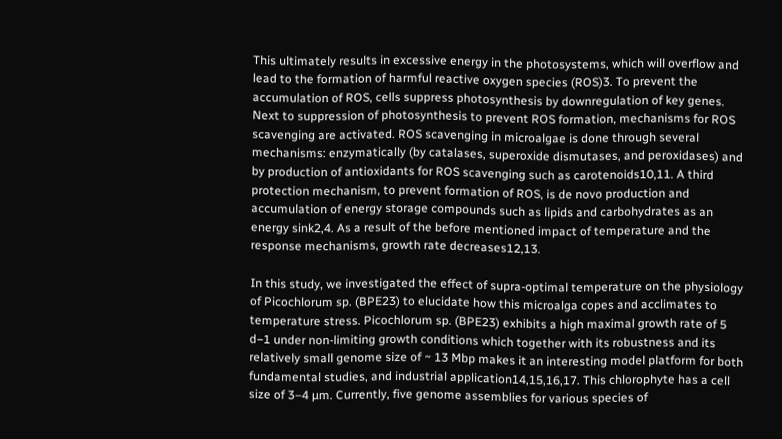This ultimately results in excessive energy in the photosystems, which will overflow and lead to the formation of harmful reactive oxygen species (ROS)3. To prevent the accumulation of ROS, cells suppress photosynthesis by downregulation of key genes. Next to suppression of photosynthesis to prevent ROS formation, mechanisms for ROS scavenging are activated. ROS scavenging in microalgae is done through several mechanisms: enzymatically (by catalases, superoxide dismutases, and peroxidases) and by production of antioxidants for ROS scavenging such as carotenoids10,11. A third protection mechanism, to prevent formation of ROS, is de novo production and accumulation of energy storage compounds such as lipids and carbohydrates as an energy sink2,4. As a result of the before mentioned impact of temperature and the response mechanisms, growth rate decreases12,13.

In this study, we investigated the effect of supra-optimal temperature on the physiology of Picochlorum sp. (BPE23) to elucidate how this microalga copes and acclimates to temperature stress. Picochlorum sp. (BPE23) exhibits a high maximal growth rate of 5 d−1 under non-limiting growth conditions which together with its robustness and its relatively small genome size of ~ 13 Mbp makes it an interesting model platform for both fundamental studies, and industrial application14,15,16,17. This chlorophyte has a cell size of 3–4 µm. Currently, five genome assemblies for various species of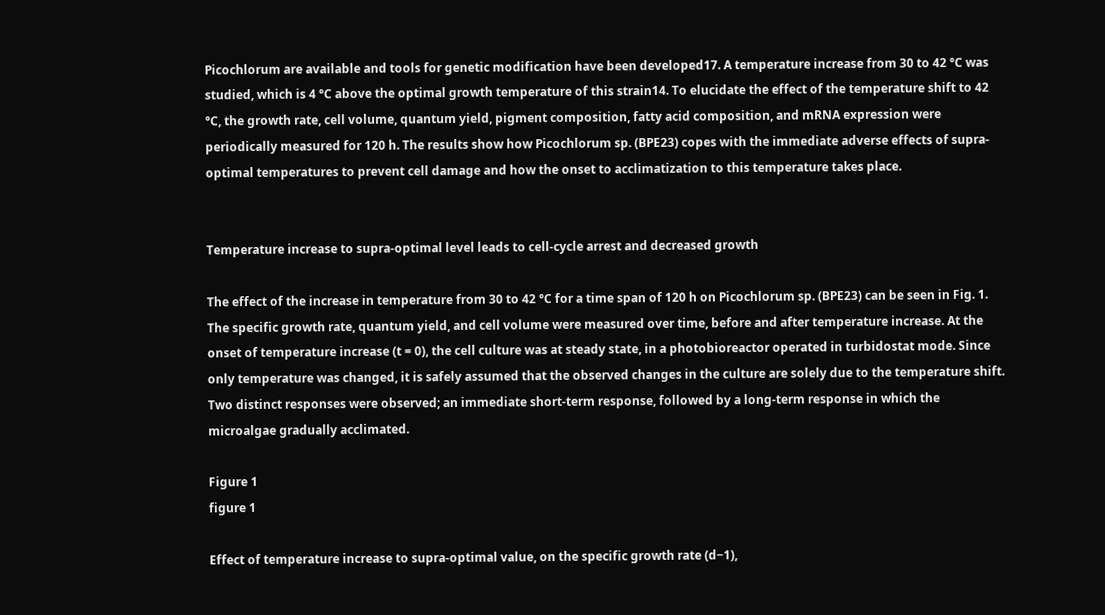Picochlorum are available and tools for genetic modification have been developed17. A temperature increase from 30 to 42 °C was studied, which is 4 °C above the optimal growth temperature of this strain14. To elucidate the effect of the temperature shift to 42 °C, the growth rate, cell volume, quantum yield, pigment composition, fatty acid composition, and mRNA expression were periodically measured for 120 h. The results show how Picochlorum sp. (BPE23) copes with the immediate adverse effects of supra-optimal temperatures to prevent cell damage and how the onset to acclimatization to this temperature takes place.


Temperature increase to supra-optimal level leads to cell-cycle arrest and decreased growth

The effect of the increase in temperature from 30 to 42 °C for a time span of 120 h on Picochlorum sp. (BPE23) can be seen in Fig. 1. The specific growth rate, quantum yield, and cell volume were measured over time, before and after temperature increase. At the onset of temperature increase (t = 0), the cell culture was at steady state, in a photobioreactor operated in turbidostat mode. Since only temperature was changed, it is safely assumed that the observed changes in the culture are solely due to the temperature shift. Two distinct responses were observed; an immediate short-term response, followed by a long-term response in which the microalgae gradually acclimated.

Figure 1
figure 1

Effect of temperature increase to supra-optimal value, on the specific growth rate (d−1),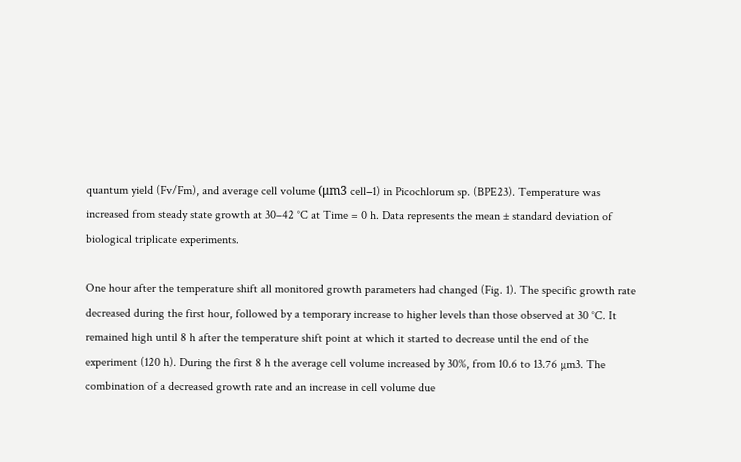quantum yield (Fv/Fm), and average cell volume (μm3 cell−1) in Picochlorum sp. (BPE23). Temperature was increased from steady state growth at 30–42 °C at Time = 0 h. Data represents the mean ± standard deviation of biological triplicate experiments.

One hour after the temperature shift all monitored growth parameters had changed (Fig. 1). The specific growth rate decreased during the first hour, followed by a temporary increase to higher levels than those observed at 30 °C. It remained high until 8 h after the temperature shift point at which it started to decrease until the end of the experiment (120 h). During the first 8 h the average cell volume increased by 30%, from 10.6 to 13.76 µm3. The combination of a decreased growth rate and an increase in cell volume due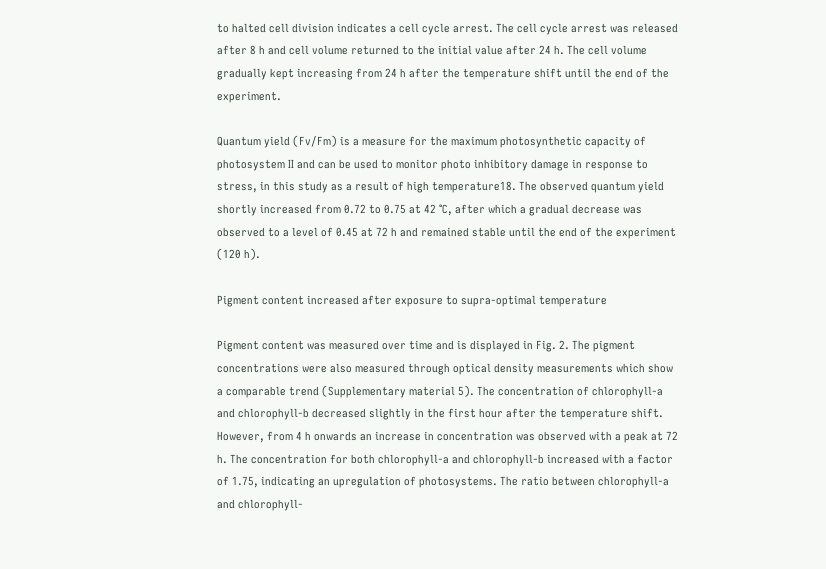to halted cell division indicates a cell cycle arrest. The cell cycle arrest was released after 8 h and cell volume returned to the initial value after 24 h. The cell volume gradually kept increasing from 24 h after the temperature shift until the end of the experiment.

Quantum yield (Fv/Fm) is a measure for the maximum photosynthetic capacity of photosystem II and can be used to monitor photo inhibitory damage in response to stress, in this study as a result of high temperature18. The observed quantum yield shortly increased from 0.72 to 0.75 at 42 °C, after which a gradual decrease was observed to a level of 0.45 at 72 h and remained stable until the end of the experiment (120 h).

Pigment content increased after exposure to supra-optimal temperature

Pigment content was measured over time and is displayed in Fig. 2. The pigment concentrations were also measured through optical density measurements which show a comparable trend (Supplementary material 5). The concentration of chlorophyll-a and chlorophyll-b decreased slightly in the first hour after the temperature shift. However, from 4 h onwards an increase in concentration was observed with a peak at 72 h. The concentration for both chlorophyll-a and chlorophyll-b increased with a factor of 1.75, indicating an upregulation of photosystems. The ratio between chlorophyll-a and chlorophyll-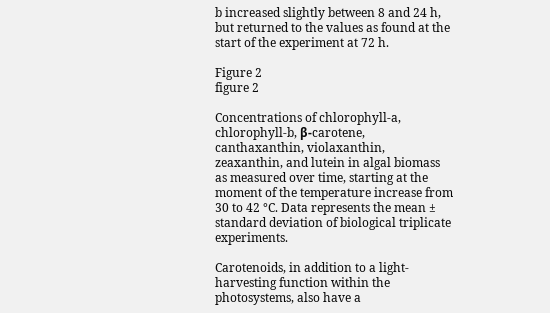b increased slightly between 8 and 24 h, but returned to the values as found at the start of the experiment at 72 h.

Figure 2
figure 2

Concentrations of chlorophyll-a, chlorophyll-b, β-carotene, canthaxanthin, violaxanthin, zeaxanthin, and lutein in algal biomass as measured over time, starting at the moment of the temperature increase from 30 to 42 °C. Data represents the mean ± standard deviation of biological triplicate experiments.

Carotenoids, in addition to a light-harvesting function within the photosystems, also have a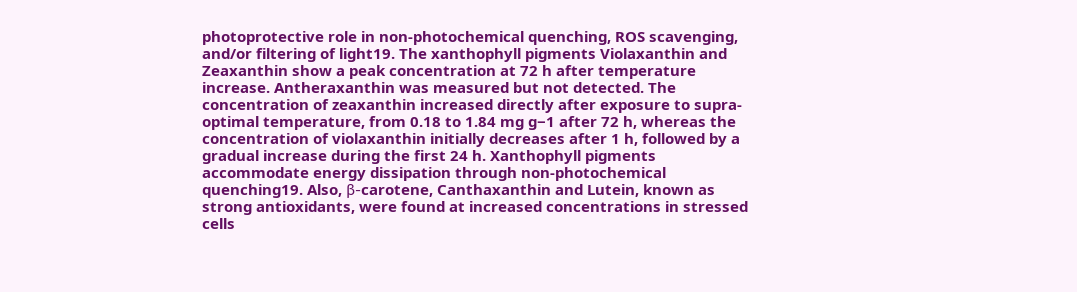photoprotective role in non-photochemical quenching, ROS scavenging, and/or filtering of light19. The xanthophyll pigments Violaxanthin and Zeaxanthin show a peak concentration at 72 h after temperature increase. Antheraxanthin was measured but not detected. The concentration of zeaxanthin increased directly after exposure to supra-optimal temperature, from 0.18 to 1.84 mg g−1 after 72 h, whereas the concentration of violaxanthin initially decreases after 1 h, followed by a gradual increase during the first 24 h. Xanthophyll pigments accommodate energy dissipation through non-photochemical quenching19. Also, β-carotene, Canthaxanthin and Lutein, known as strong antioxidants, were found at increased concentrations in stressed cells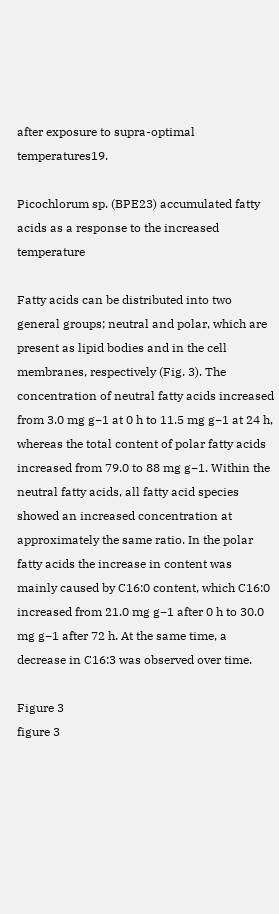after exposure to supra-optimal temperatures19.

Picochlorum sp. (BPE23) accumulated fatty acids as a response to the increased temperature

Fatty acids can be distributed into two general groups; neutral and polar, which are present as lipid bodies and in the cell membranes, respectively (Fig. 3). The concentration of neutral fatty acids increased from 3.0 mg g−1 at 0 h to 11.5 mg g−1 at 24 h, whereas the total content of polar fatty acids increased from 79.0 to 88 mg g−1. Within the neutral fatty acids, all fatty acid species showed an increased concentration at approximately the same ratio. In the polar fatty acids the increase in content was mainly caused by C16:0 content, which C16:0 increased from 21.0 mg g−1 after 0 h to 30.0 mg g−1 after 72 h. At the same time, a decrease in C16:3 was observed over time.

Figure 3
figure 3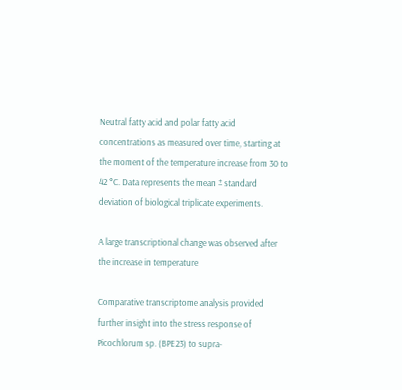Neutral fatty acid and polar fatty acid concentrations as measured over time, starting at the moment of the temperature increase from 30 to 42 °C. Data represents the mean ± standard deviation of biological triplicate experiments.

A large transcriptional change was observed after the increase in temperature

Comparative transcriptome analysis provided further insight into the stress response of Picochlorum sp. (BPE23) to supra-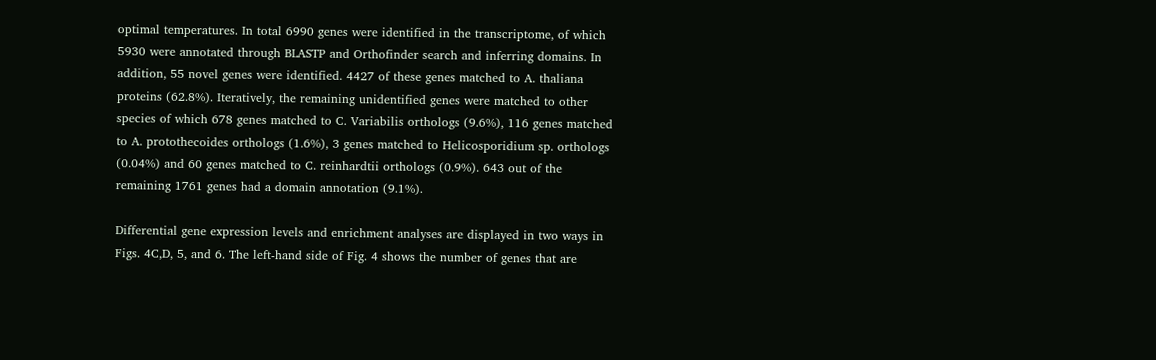optimal temperatures. In total 6990 genes were identified in the transcriptome, of which 5930 were annotated through BLASTP and Orthofinder search and inferring domains. In addition, 55 novel genes were identified. 4427 of these genes matched to A. thaliana proteins (62.8%). Iteratively, the remaining unidentified genes were matched to other species of which 678 genes matched to C. Variabilis orthologs (9.6%), 116 genes matched to A. protothecoides orthologs (1.6%), 3 genes matched to Helicosporidium sp. orthologs (0.04%) and 60 genes matched to C. reinhardtii orthologs (0.9%). 643 out of the remaining 1761 genes had a domain annotation (9.1%).

Differential gene expression levels and enrichment analyses are displayed in two ways in Figs. 4C,D, 5, and 6. The left-hand side of Fig. 4 shows the number of genes that are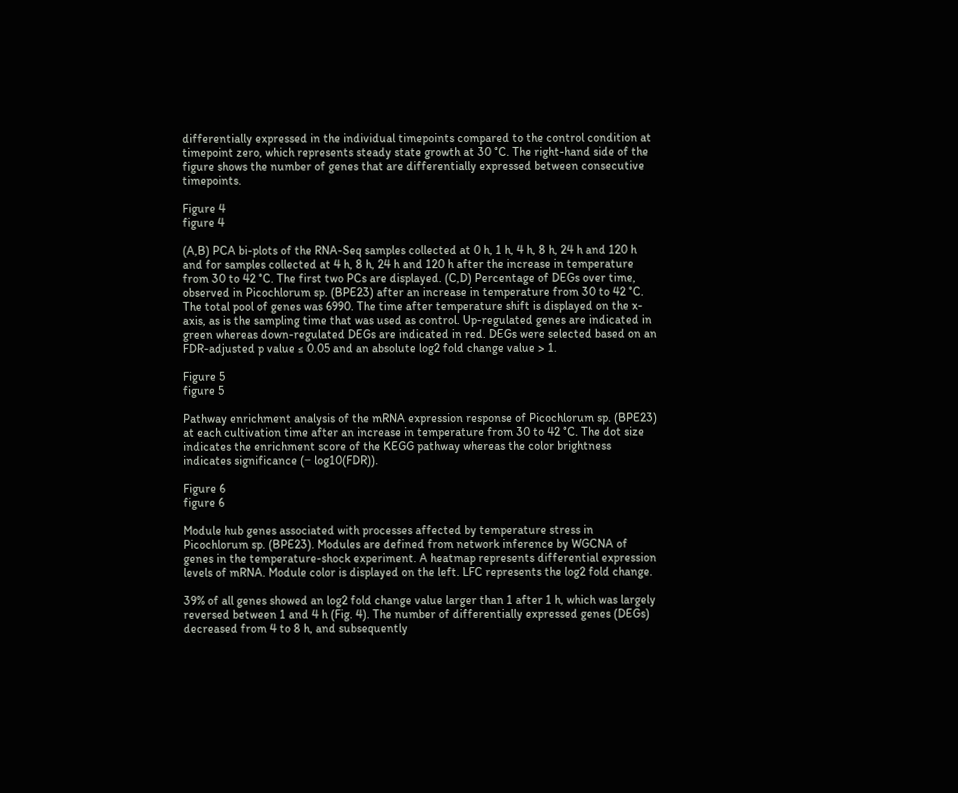differentially expressed in the individual timepoints compared to the control condition at timepoint zero, which represents steady state growth at 30 °C. The right-hand side of the figure shows the number of genes that are differentially expressed between consecutive timepoints.

Figure 4
figure 4

(A,B) PCA bi-plots of the RNA-Seq samples collected at 0 h, 1 h, 4 h, 8 h, 24 h and 120 h and for samples collected at 4 h, 8 h, 24 h and 120 h after the increase in temperature from 30 to 42 °C. The first two PCs are displayed. (C,D) Percentage of DEGs over time, observed in Picochlorum sp. (BPE23) after an increase in temperature from 30 to 42 °C. The total pool of genes was 6990. The time after temperature shift is displayed on the x-axis, as is the sampling time that was used as control. Up-regulated genes are indicated in green whereas down-regulated DEGs are indicated in red. DEGs were selected based on an FDR-adjusted p value ≤ 0.05 and an absolute log2 fold change value > 1.

Figure 5
figure 5

Pathway enrichment analysis of the mRNA expression response of Picochlorum sp. (BPE23) at each cultivation time after an increase in temperature from 30 to 42 °C. The dot size indicates the enrichment score of the KEGG pathway whereas the color brightness indicates significance (− log10(FDR)).

Figure 6
figure 6

Module hub genes associated with processes affected by temperature stress in Picochlorum sp. (BPE23). Modules are defined from network inference by WGCNA of genes in the temperature-shock experiment. A heatmap represents differential expression levels of mRNA. Module color is displayed on the left. LFC represents the log2 fold change.

39% of all genes showed an log2 fold change value larger than 1 after 1 h, which was largely reversed between 1 and 4 h (Fig. 4). The number of differentially expressed genes (DEGs) decreased from 4 to 8 h, and subsequently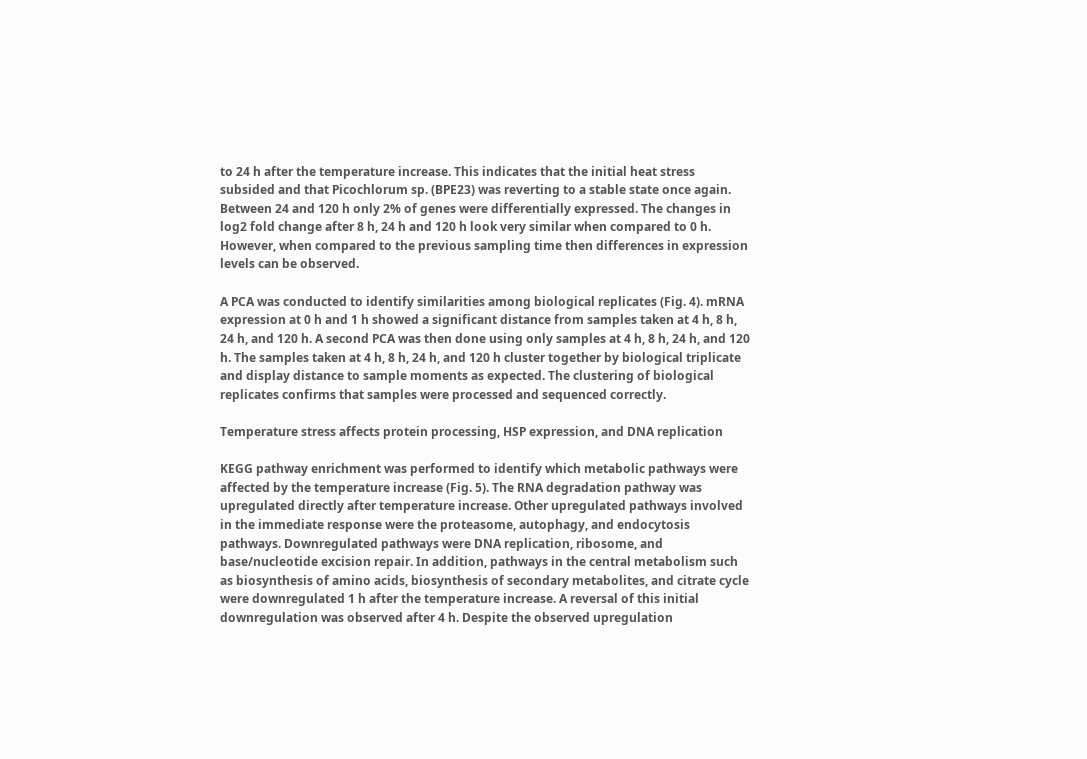to 24 h after the temperature increase. This indicates that the initial heat stress subsided and that Picochlorum sp. (BPE23) was reverting to a stable state once again. Between 24 and 120 h only 2% of genes were differentially expressed. The changes in log2 fold change after 8 h, 24 h and 120 h look very similar when compared to 0 h. However, when compared to the previous sampling time then differences in expression levels can be observed.

A PCA was conducted to identify similarities among biological replicates (Fig. 4). mRNA expression at 0 h and 1 h showed a significant distance from samples taken at 4 h, 8 h, 24 h, and 120 h. A second PCA was then done using only samples at 4 h, 8 h, 24 h, and 120 h. The samples taken at 4 h, 8 h, 24 h, and 120 h cluster together by biological triplicate and display distance to sample moments as expected. The clustering of biological replicates confirms that samples were processed and sequenced correctly.

Temperature stress affects protein processing, HSP expression, and DNA replication

KEGG pathway enrichment was performed to identify which metabolic pathways were affected by the temperature increase (Fig. 5). The RNA degradation pathway was upregulated directly after temperature increase. Other upregulated pathways involved in the immediate response were the proteasome, autophagy, and endocytosis pathways. Downregulated pathways were DNA replication, ribosome, and base/nucleotide excision repair. In addition, pathways in the central metabolism such as biosynthesis of amino acids, biosynthesis of secondary metabolites, and citrate cycle were downregulated 1 h after the temperature increase. A reversal of this initial downregulation was observed after 4 h. Despite the observed upregulation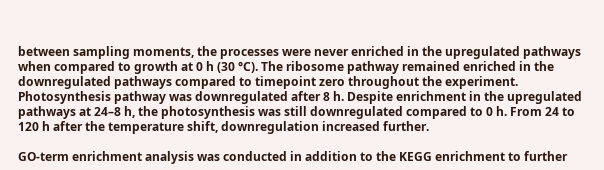between sampling moments, the processes were never enriched in the upregulated pathways when compared to growth at 0 h (30 °C). The ribosome pathway remained enriched in the downregulated pathways compared to timepoint zero throughout the experiment. Photosynthesis pathway was downregulated after 8 h. Despite enrichment in the upregulated pathways at 24–8 h, the photosynthesis was still downregulated compared to 0 h. From 24 to 120 h after the temperature shift, downregulation increased further.

GO-term enrichment analysis was conducted in addition to the KEGG enrichment to further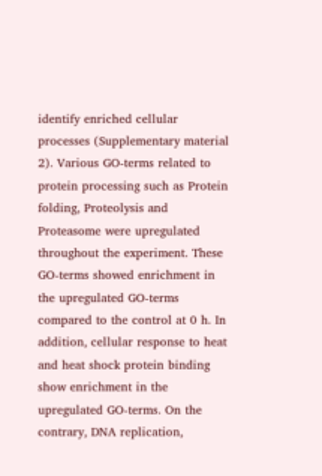identify enriched cellular processes (Supplementary material 2). Various GO-terms related to protein processing such as Protein folding, Proteolysis and Proteasome were upregulated throughout the experiment. These GO-terms showed enrichment in the upregulated GO-terms compared to the control at 0 h. In addition, cellular response to heat and heat shock protein binding show enrichment in the upregulated GO-terms. On the contrary, DNA replication,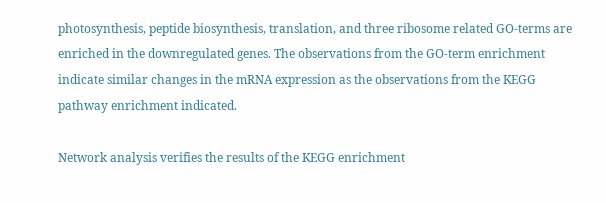photosynthesis, peptide biosynthesis, translation, and three ribosome related GO-terms are enriched in the downregulated genes. The observations from the GO-term enrichment indicate similar changes in the mRNA expression as the observations from the KEGG pathway enrichment indicated.

Network analysis verifies the results of the KEGG enrichment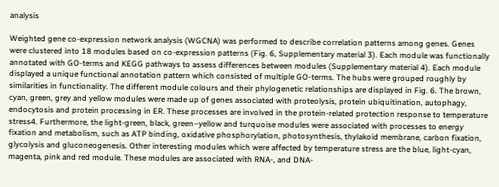analysis

Weighted gene co-expression network analysis (WGCNA) was performed to describe correlation patterns among genes. Genes were clustered into 18 modules based on co-expression patterns (Fig. 6, Supplementary material 3). Each module was functionally annotated with GO-terms and KEGG pathways to assess differences between modules (Supplementary material 4). Each module displayed a unique functional annotation pattern which consisted of multiple GO-terms. The hubs were grouped roughly by similarities in functionality. The different module colours and their phylogenetic relationships are displayed in Fig. 6. The brown, cyan, green, grey and yellow modules were made up of genes associated with proteolysis, protein ubiquitination, autophagy, endocytosis and protein processing in ER. These processes are involved in the protein-related protection response to temperature stress4. Furthermore, the light-green, black, green–yellow and turquoise modules were associated with processes to energy fixation and metabolism, such as ATP binding, oxidative phosphorylation, photosynthesis, thylakoid membrane, carbon fixation, glycolysis and gluconeogenesis. Other interesting modules which were affected by temperature stress are the blue, light-cyan, magenta, pink and red module. These modules are associated with RNA-, and DNA-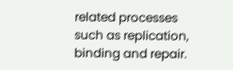related processes such as replication, binding and repair.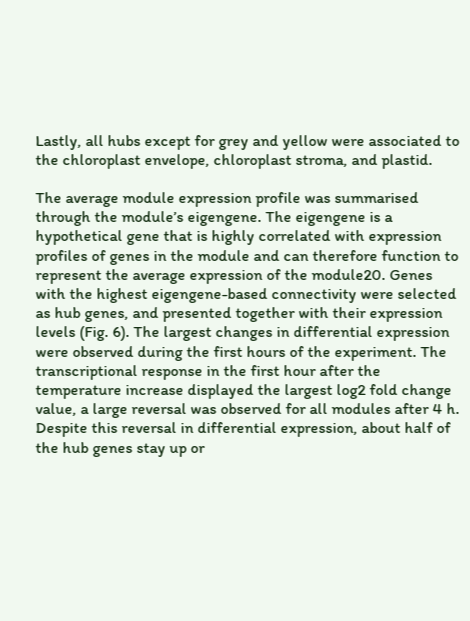Lastly, all hubs except for grey and yellow were associated to the chloroplast envelope, chloroplast stroma, and plastid.

The average module expression profile was summarised through the module’s eigengene. The eigengene is a hypothetical gene that is highly correlated with expression profiles of genes in the module and can therefore function to represent the average expression of the module20. Genes with the highest eigengene-based connectivity were selected as hub genes, and presented together with their expression levels (Fig. 6). The largest changes in differential expression were observed during the first hours of the experiment. The transcriptional response in the first hour after the temperature increase displayed the largest log2 fold change value, a large reversal was observed for all modules after 4 h. Despite this reversal in differential expression, about half of the hub genes stay up or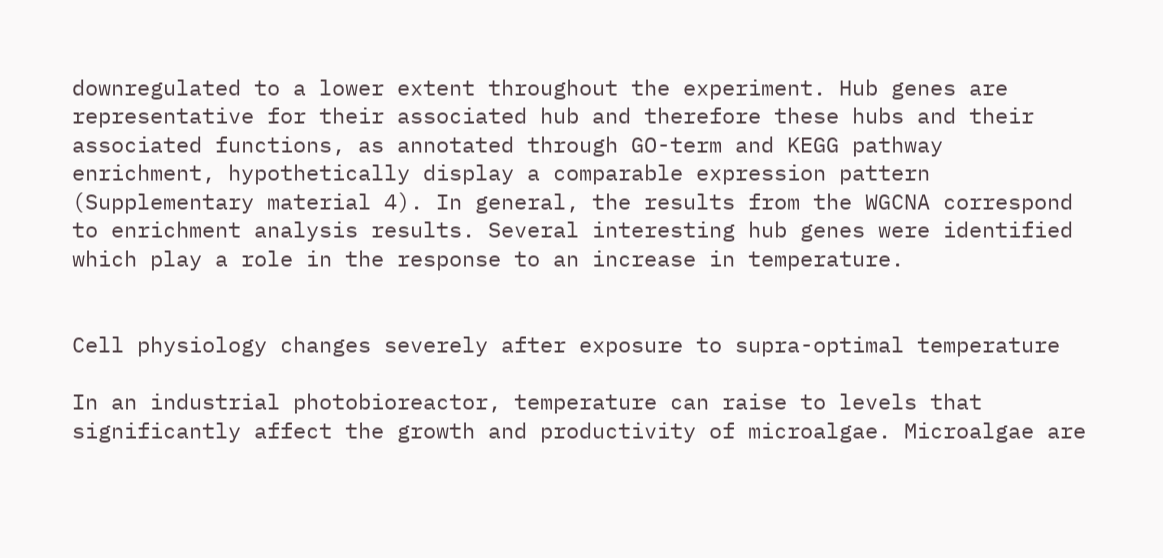downregulated to a lower extent throughout the experiment. Hub genes are representative for their associated hub and therefore these hubs and their associated functions, as annotated through GO-term and KEGG pathway enrichment, hypothetically display a comparable expression pattern (Supplementary material 4). In general, the results from the WGCNA correspond to enrichment analysis results. Several interesting hub genes were identified which play a role in the response to an increase in temperature.


Cell physiology changes severely after exposure to supra-optimal temperature

In an industrial photobioreactor, temperature can raise to levels that significantly affect the growth and productivity of microalgae. Microalgae are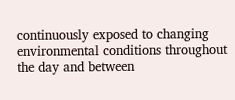continuously exposed to changing environmental conditions throughout the day and between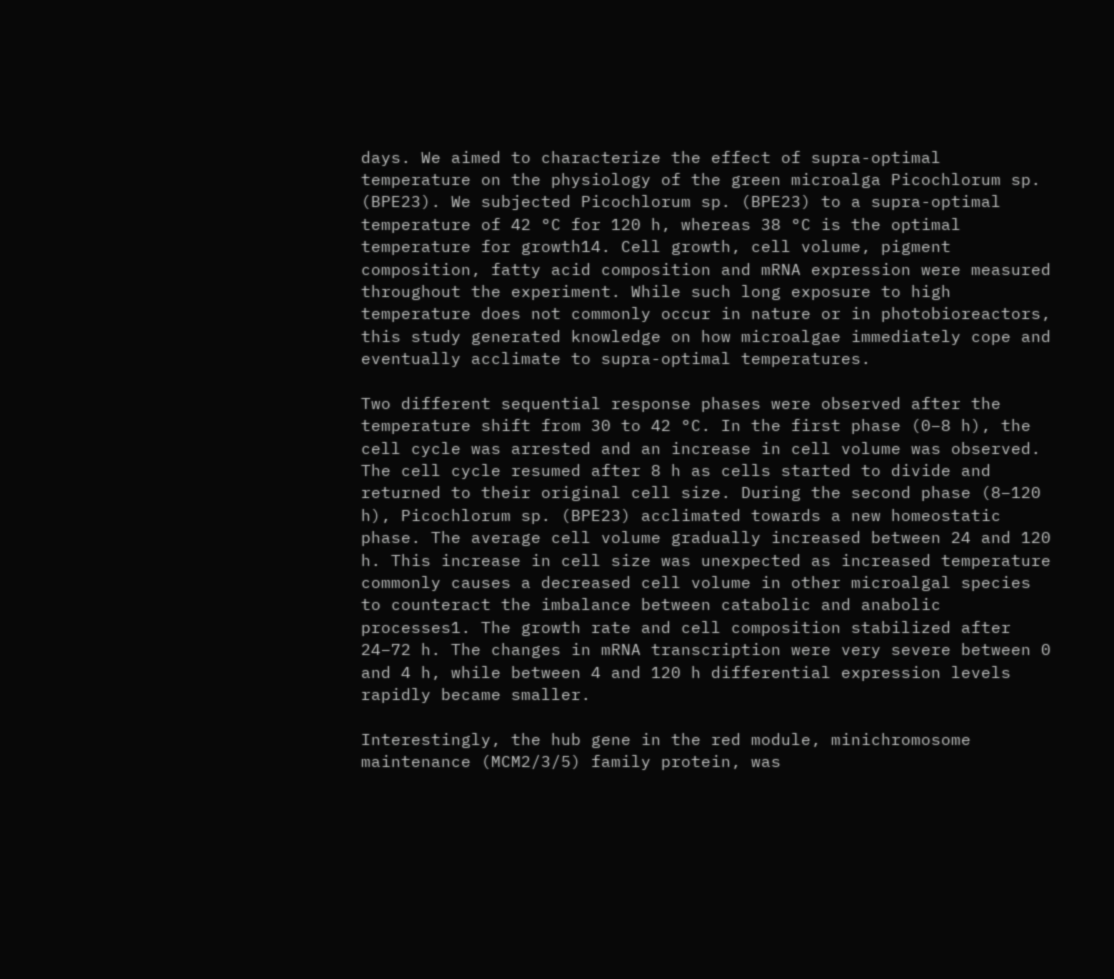days. We aimed to characterize the effect of supra-optimal temperature on the physiology of the green microalga Picochlorum sp. (BPE23). We subjected Picochlorum sp. (BPE23) to a supra-optimal temperature of 42 °C for 120 h, whereas 38 °C is the optimal temperature for growth14. Cell growth, cell volume, pigment composition, fatty acid composition and mRNA expression were measured throughout the experiment. While such long exposure to high temperature does not commonly occur in nature or in photobioreactors, this study generated knowledge on how microalgae immediately cope and eventually acclimate to supra-optimal temperatures.

Two different sequential response phases were observed after the temperature shift from 30 to 42 °C. In the first phase (0–8 h), the cell cycle was arrested and an increase in cell volume was observed. The cell cycle resumed after 8 h as cells started to divide and returned to their original cell size. During the second phase (8–120 h), Picochlorum sp. (BPE23) acclimated towards a new homeostatic phase. The average cell volume gradually increased between 24 and 120 h. This increase in cell size was unexpected as increased temperature commonly causes a decreased cell volume in other microalgal species to counteract the imbalance between catabolic and anabolic processes1. The growth rate and cell composition stabilized after 24–72 h. The changes in mRNA transcription were very severe between 0 and 4 h, while between 4 and 120 h differential expression levels rapidly became smaller.

Interestingly, the hub gene in the red module, minichromosome maintenance (MCM2/3/5) family protein, was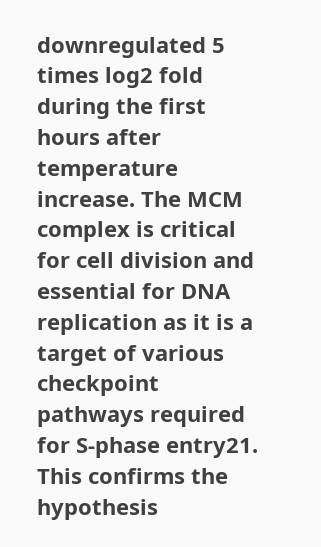downregulated 5 times log2 fold during the first hours after temperature increase. The MCM complex is critical for cell division and essential for DNA replication as it is a target of various checkpoint pathways required for S-phase entry21. This confirms the hypothesis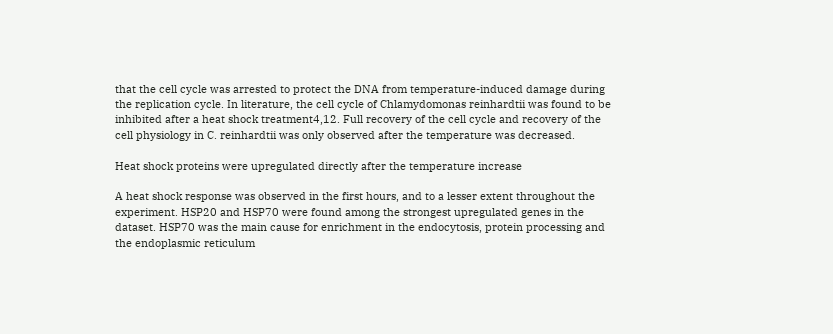that the cell cycle was arrested to protect the DNA from temperature-induced damage during the replication cycle. In literature, the cell cycle of Chlamydomonas reinhardtii was found to be inhibited after a heat shock treatment4,12. Full recovery of the cell cycle and recovery of the cell physiology in C. reinhardtii was only observed after the temperature was decreased.

Heat shock proteins were upregulated directly after the temperature increase

A heat shock response was observed in the first hours, and to a lesser extent throughout the experiment. HSP20 and HSP70 were found among the strongest upregulated genes in the dataset. HSP70 was the main cause for enrichment in the endocytosis, protein processing and the endoplasmic reticulum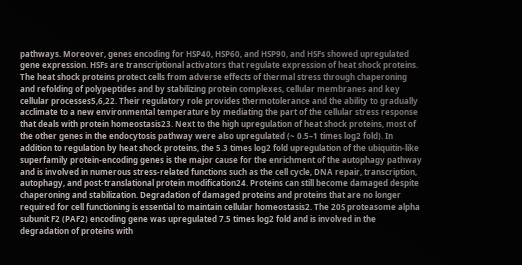pathways. Moreover, genes encoding for HSP40, HSP60, and HSP90, and HSFs showed upregulated gene expression. HSFs are transcriptional activators that regulate expression of heat shock proteins. The heat shock proteins protect cells from adverse effects of thermal stress through chaperoning and refolding of polypeptides and by stabilizing protein complexes, cellular membranes and key cellular processes5,6,22. Their regulatory role provides thermotolerance and the ability to gradually acclimate to a new environmental temperature by mediating the part of the cellular stress response that deals with protein homeostasis23. Next to the high upregulation of heat shock proteins, most of the other genes in the endocytosis pathway were also upregulated (~ 0.5–1 times log2 fold). In addition to regulation by heat shock proteins, the 5.3 times log2 fold upregulation of the ubiquitin-like superfamily protein-encoding genes is the major cause for the enrichment of the autophagy pathway and is involved in numerous stress-related functions such as the cell cycle, DNA repair, transcription, autophagy, and post-translational protein modification24. Proteins can still become damaged despite chaperoning and stabilization. Degradation of damaged proteins and proteins that are no longer required for cell functioning is essential to maintain cellular homeostasis2. The 20S proteasome alpha subunit F2 (PAF2) encoding gene was upregulated 7.5 times log2 fold and is involved in the degradation of proteins with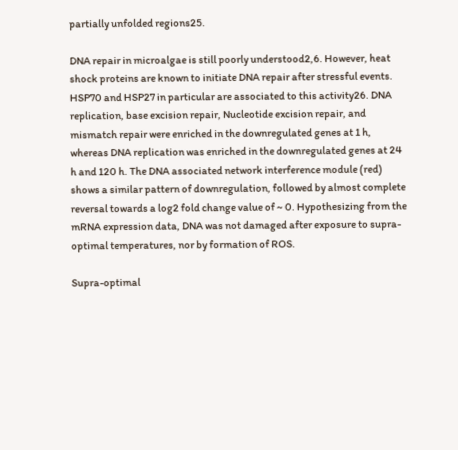partially unfolded regions25.

DNA repair in microalgae is still poorly understood2,6. However, heat shock proteins are known to initiate DNA repair after stressful events. HSP70 and HSP27 in particular are associated to this activity26. DNA replication, base excision repair, Nucleotide excision repair, and mismatch repair were enriched in the downregulated genes at 1 h, whereas DNA replication was enriched in the downregulated genes at 24 h and 120 h. The DNA associated network interference module (red) shows a similar pattern of downregulation, followed by almost complete reversal towards a log2 fold change value of ~ 0. Hypothesizing from the mRNA expression data, DNA was not damaged after exposure to supra-optimal temperatures, nor by formation of ROS.

Supra-optimal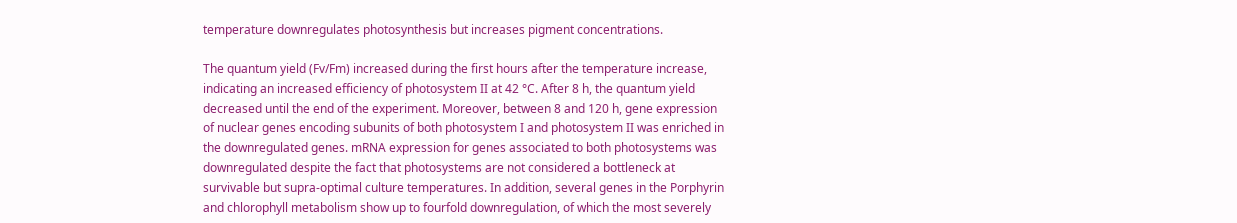temperature downregulates photosynthesis but increases pigment concentrations.

The quantum yield (Fv/Fm) increased during the first hours after the temperature increase, indicating an increased efficiency of photosystem II at 42 °C. After 8 h, the quantum yield decreased until the end of the experiment. Moreover, between 8 and 120 h, gene expression of nuclear genes encoding subunits of both photosystem I and photosystem II was enriched in the downregulated genes. mRNA expression for genes associated to both photosystems was downregulated despite the fact that photosystems are not considered a bottleneck at survivable but supra-optimal culture temperatures. In addition, several genes in the Porphyrin and chlorophyll metabolism show up to fourfold downregulation, of which the most severely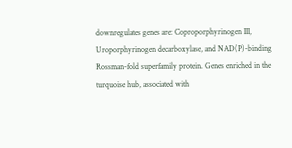downregulates genes are: Coproporphyrinogen III, Uroporphyrinogen decarboxylase, and NAD(P)-binding Rossman-fold superfamily protein. Genes enriched in the turquoise hub, associated with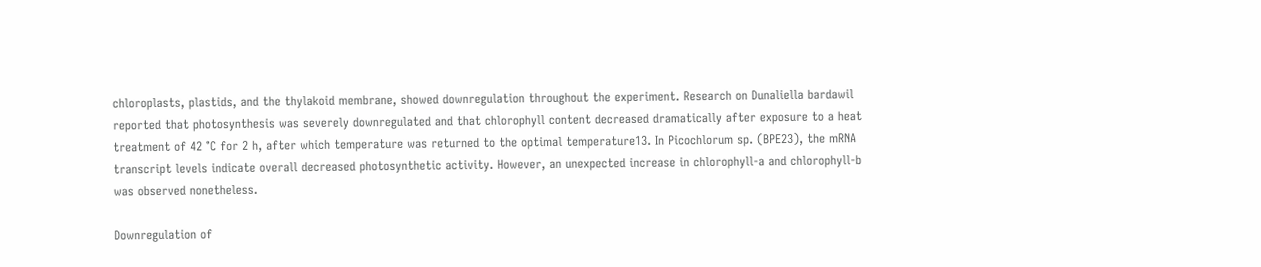chloroplasts, plastids, and the thylakoid membrane, showed downregulation throughout the experiment. Research on Dunaliella bardawil reported that photosynthesis was severely downregulated and that chlorophyll content decreased dramatically after exposure to a heat treatment of 42 °C for 2 h, after which temperature was returned to the optimal temperature13. In Picochlorum sp. (BPE23), the mRNA transcript levels indicate overall decreased photosynthetic activity. However, an unexpected increase in chlorophyll-a and chlorophyll-b was observed nonetheless.

Downregulation of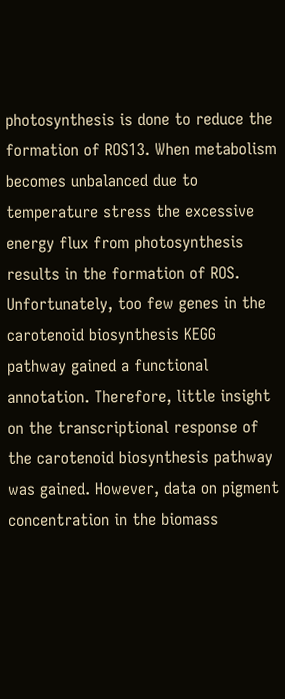photosynthesis is done to reduce the formation of ROS13. When metabolism becomes unbalanced due to temperature stress the excessive energy flux from photosynthesis results in the formation of ROS. Unfortunately, too few genes in the carotenoid biosynthesis KEGG pathway gained a functional annotation. Therefore, little insight on the transcriptional response of the carotenoid biosynthesis pathway was gained. However, data on pigment concentration in the biomass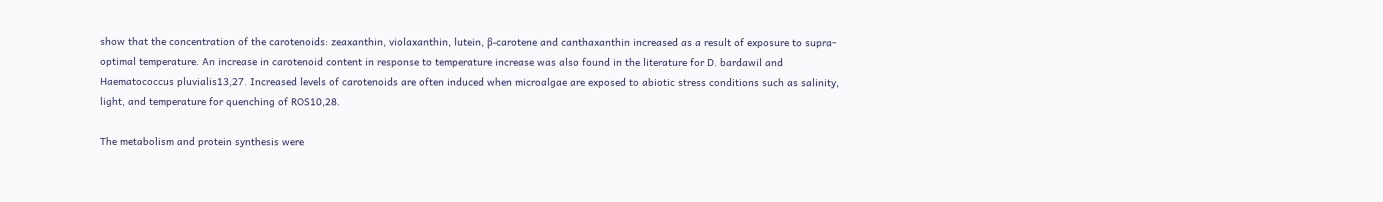show that the concentration of the carotenoids: zeaxanthin, violaxanthin, lutein, β-carotene and canthaxanthin increased as a result of exposure to supra-optimal temperature. An increase in carotenoid content in response to temperature increase was also found in the literature for D. bardawil and Haematococcus pluvialis13,27. Increased levels of carotenoids are often induced when microalgae are exposed to abiotic stress conditions such as salinity, light, and temperature for quenching of ROS10,28.

The metabolism and protein synthesis were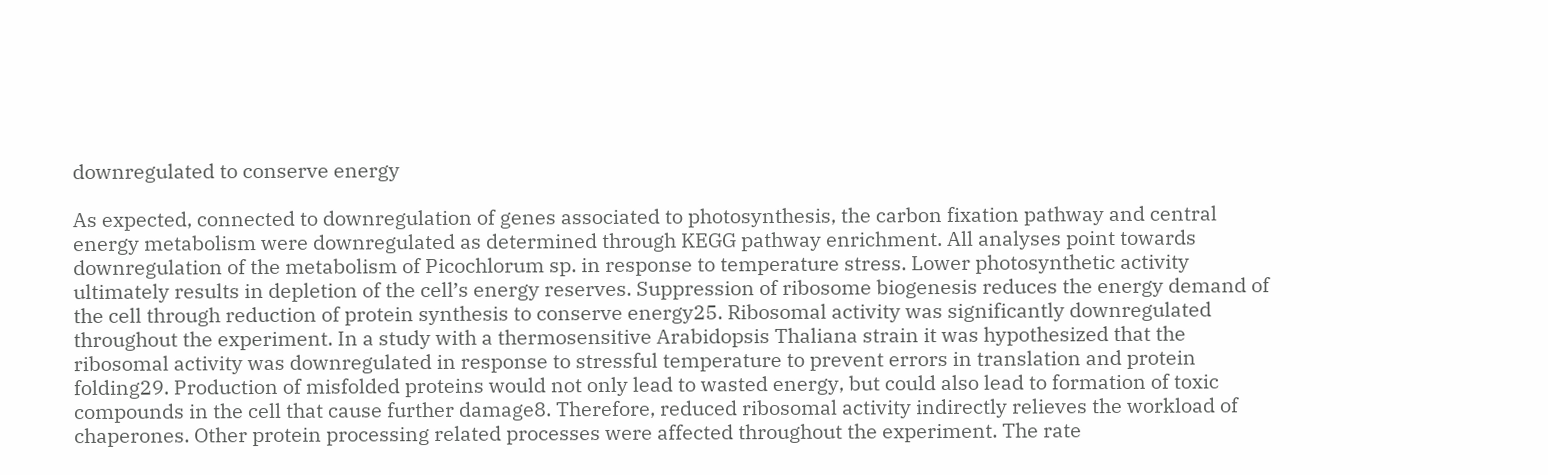downregulated to conserve energy

As expected, connected to downregulation of genes associated to photosynthesis, the carbon fixation pathway and central energy metabolism were downregulated as determined through KEGG pathway enrichment. All analyses point towards downregulation of the metabolism of Picochlorum sp. in response to temperature stress. Lower photosynthetic activity ultimately results in depletion of the cell’s energy reserves. Suppression of ribosome biogenesis reduces the energy demand of the cell through reduction of protein synthesis to conserve energy25. Ribosomal activity was significantly downregulated throughout the experiment. In a study with a thermosensitive Arabidopsis Thaliana strain it was hypothesized that the ribosomal activity was downregulated in response to stressful temperature to prevent errors in translation and protein folding29. Production of misfolded proteins would not only lead to wasted energy, but could also lead to formation of toxic compounds in the cell that cause further damage8. Therefore, reduced ribosomal activity indirectly relieves the workload of chaperones. Other protein processing related processes were affected throughout the experiment. The rate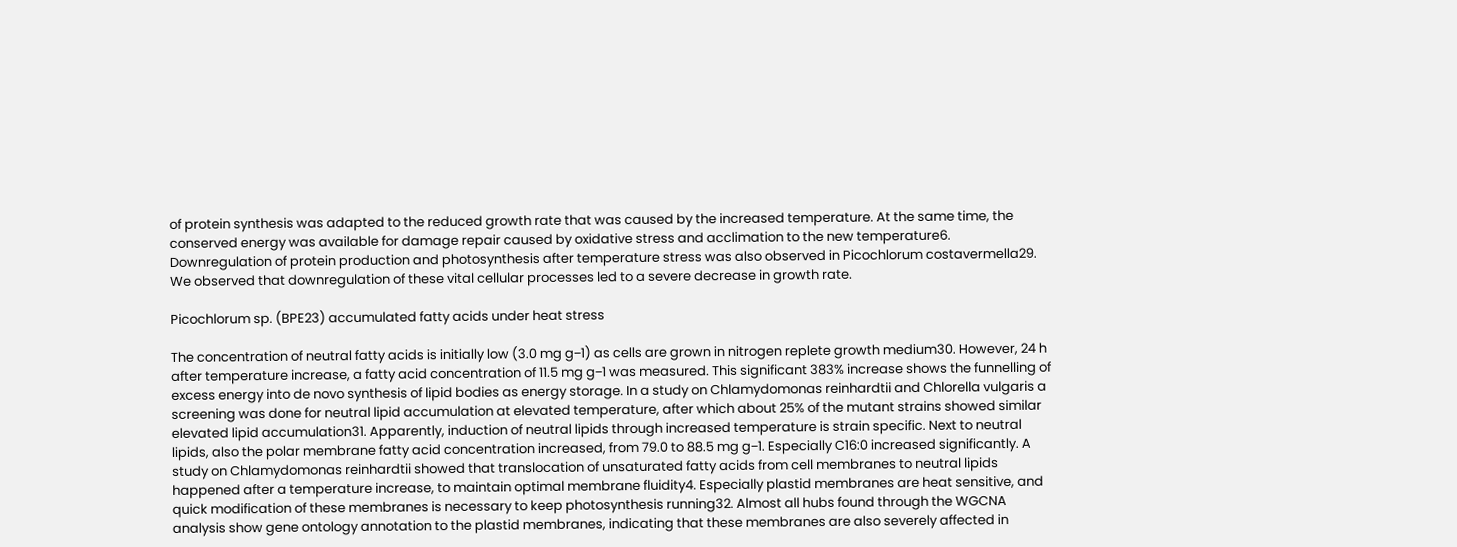of protein synthesis was adapted to the reduced growth rate that was caused by the increased temperature. At the same time, the conserved energy was available for damage repair caused by oxidative stress and acclimation to the new temperature6. Downregulation of protein production and photosynthesis after temperature stress was also observed in Picochlorum costavermella29. We observed that downregulation of these vital cellular processes led to a severe decrease in growth rate.

Picochlorum sp. (BPE23) accumulated fatty acids under heat stress

The concentration of neutral fatty acids is initially low (3.0 mg g−1) as cells are grown in nitrogen replete growth medium30. However, 24 h after temperature increase, a fatty acid concentration of 11.5 mg g−1 was measured. This significant 383% increase shows the funnelling of excess energy into de novo synthesis of lipid bodies as energy storage. In a study on Chlamydomonas reinhardtii and Chlorella vulgaris a screening was done for neutral lipid accumulation at elevated temperature, after which about 25% of the mutant strains showed similar elevated lipid accumulation31. Apparently, induction of neutral lipids through increased temperature is strain specific. Next to neutral lipids, also the polar membrane fatty acid concentration increased, from 79.0 to 88.5 mg g−1. Especially C16:0 increased significantly. A study on Chlamydomonas reinhardtii showed that translocation of unsaturated fatty acids from cell membranes to neutral lipids happened after a temperature increase, to maintain optimal membrane fluidity4. Especially plastid membranes are heat sensitive, and quick modification of these membranes is necessary to keep photosynthesis running32. Almost all hubs found through the WGCNA analysis show gene ontology annotation to the plastid membranes, indicating that these membranes are also severely affected in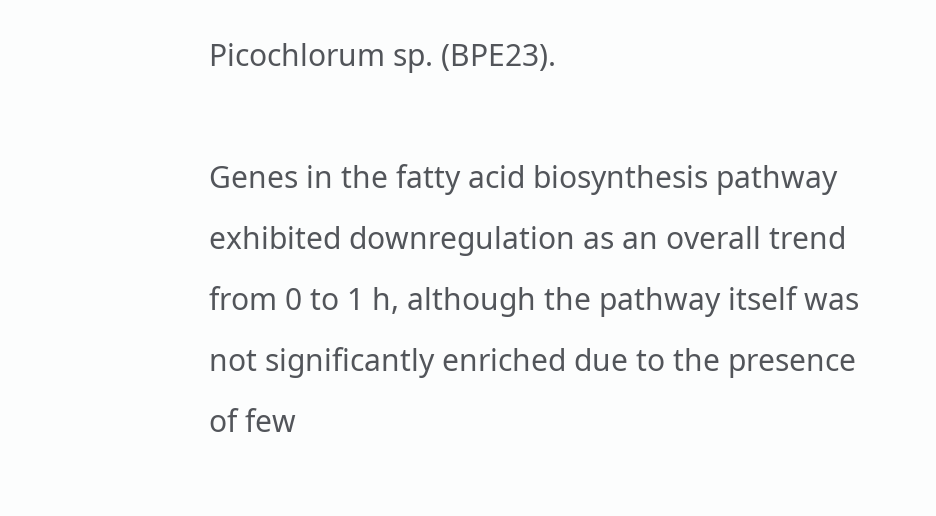Picochlorum sp. (BPE23).

Genes in the fatty acid biosynthesis pathway exhibited downregulation as an overall trend from 0 to 1 h, although the pathway itself was not significantly enriched due to the presence of few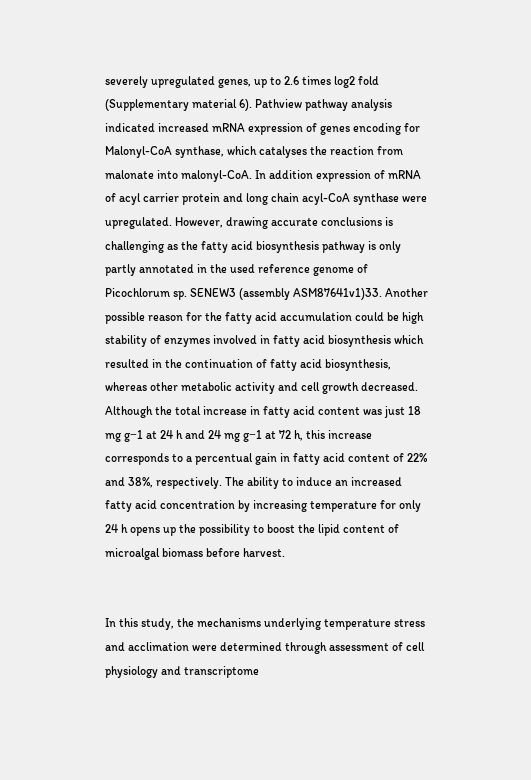severely upregulated genes, up to 2.6 times log2 fold (Supplementary material 6). Pathview pathway analysis indicated increased mRNA expression of genes encoding for Malonyl-CoA synthase, which catalyses the reaction from malonate into malonyl-CoA. In addition expression of mRNA of acyl carrier protein and long chain acyl-CoA synthase were upregulated. However, drawing accurate conclusions is challenging as the fatty acid biosynthesis pathway is only partly annotated in the used reference genome of Picochlorum sp. SENEW3 (assembly ASM87641v1)33. Another possible reason for the fatty acid accumulation could be high stability of enzymes involved in fatty acid biosynthesis which resulted in the continuation of fatty acid biosynthesis, whereas other metabolic activity and cell growth decreased. Although the total increase in fatty acid content was just 18 mg g−1 at 24 h and 24 mg g−1 at 72 h, this increase corresponds to a percentual gain in fatty acid content of 22% and 38%, respectively. The ability to induce an increased fatty acid concentration by increasing temperature for only 24 h opens up the possibility to boost the lipid content of microalgal biomass before harvest.


In this study, the mechanisms underlying temperature stress and acclimation were determined through assessment of cell physiology and transcriptome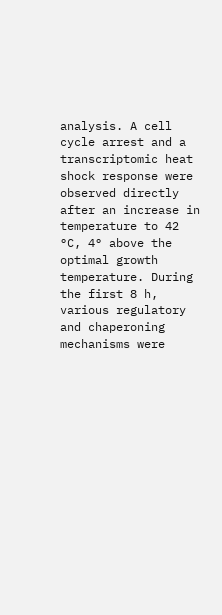analysis. A cell cycle arrest and a transcriptomic heat shock response were observed directly after an increase in temperature to 42 °C, 4° above the optimal growth temperature. During the first 8 h, various regulatory and chaperoning mechanisms were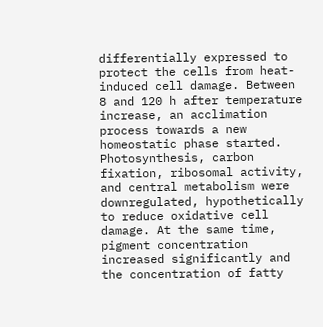differentially expressed to protect the cells from heat-induced cell damage. Between 8 and 120 h after temperature increase, an acclimation process towards a new homeostatic phase started. Photosynthesis, carbon fixation, ribosomal activity, and central metabolism were downregulated, hypothetically to reduce oxidative cell damage. At the same time, pigment concentration increased significantly and the concentration of fatty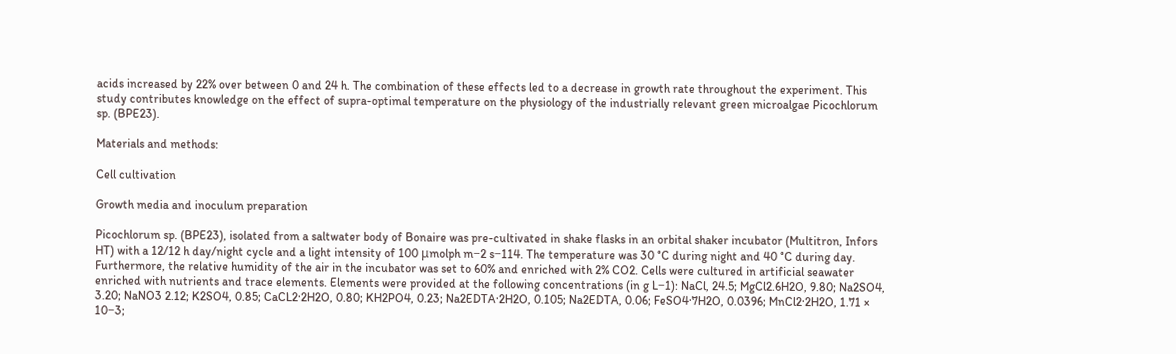acids increased by 22% over between 0 and 24 h. The combination of these effects led to a decrease in growth rate throughout the experiment. This study contributes knowledge on the effect of supra-optimal temperature on the physiology of the industrially relevant green microalgae Picochlorum sp. (BPE23).

Materials and methods:

Cell cultivation

Growth media and inoculum preparation

Picochlorum sp. (BPE23), isolated from a saltwater body of Bonaire was pre-cultivated in shake flasks in an orbital shaker incubator (Multitron, Infors HT) with a 12/12 h day/night cycle and a light intensity of 100 μmolph m−2 s−114. The temperature was 30 °C during night and 40 °C during day. Furthermore, the relative humidity of the air in the incubator was set to 60% and enriched with 2% CO2. Cells were cultured in artificial seawater enriched with nutrients and trace elements. Elements were provided at the following concentrations (in g L−1): NaCl, 24.5; MgCl2.6H2O, 9.80; Na2SO4, 3.20; NaNO3 2.12; K2SO4, 0.85; CaCL2·2H2O, 0.80; KH2PO4, 0.23; Na2EDTA·2H2O, 0.105; Na2EDTA, 0.06; FeSO4·7H2O, 0.0396; MnCl2·2H2O, 1.71 × 10−3;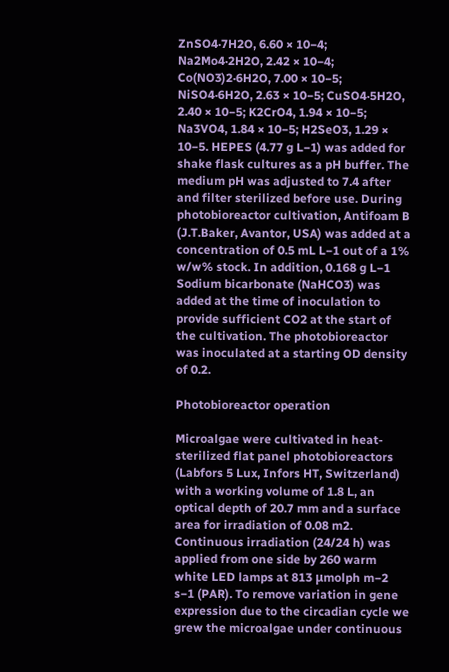ZnSO4·7H2O, 6.60 × 10−4; Na2Mo4·2H2O, 2.42 × 10−4; Co(NO3)2·6H2O, 7.00 × 10−5; NiSO4·6H2O, 2.63 × 10−5; CuSO4·5H2O, 2.40 × 10−5; K2CrO4, 1.94 × 10−5; Na3VO4, 1.84 × 10−5; H2SeO3, 1.29 × 10−5. HEPES (4.77 g L−1) was added for shake flask cultures as a pH buffer. The medium pH was adjusted to 7.4 after and filter sterilized before use. During photobioreactor cultivation, Antifoam B (J.T.Baker, Avantor, USA) was added at a concentration of 0.5 mL L−1 out of a 1% w/w% stock. In addition, 0.168 g L−1 Sodium bicarbonate (NaHCO3) was added at the time of inoculation to provide sufficient CO2 at the start of the cultivation. The photobioreactor was inoculated at a starting OD density of 0.2.

Photobioreactor operation

Microalgae were cultivated in heat-sterilized flat panel photobioreactors (Labfors 5 Lux, Infors HT, Switzerland) with a working volume of 1.8 L, an optical depth of 20.7 mm and a surface area for irradiation of 0.08 m2. Continuous irradiation (24/24 h) was applied from one side by 260 warm white LED lamps at 813 μmolph m−2 s−1 (PAR). To remove variation in gene expression due to the circadian cycle we grew the microalgae under continuous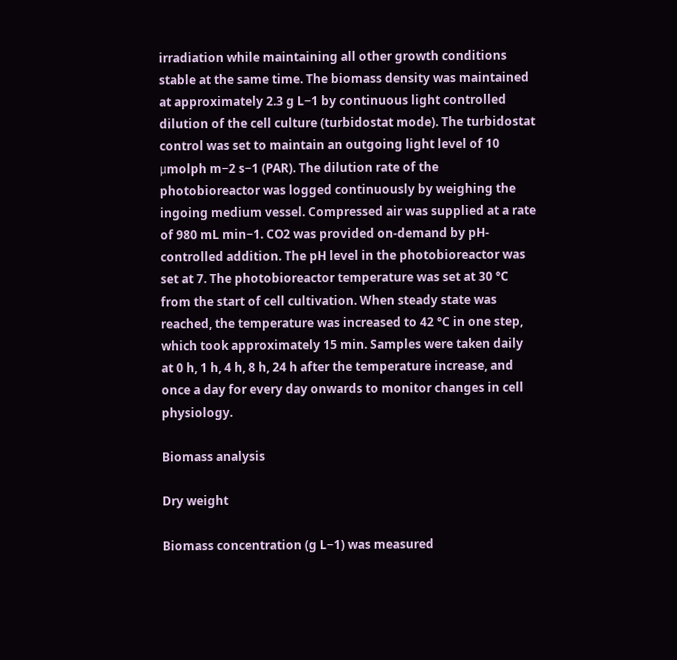irradiation while maintaining all other growth conditions stable at the same time. The biomass density was maintained at approximately 2.3 g L−1 by continuous light controlled dilution of the cell culture (turbidostat mode). The turbidostat control was set to maintain an outgoing light level of 10 μmolph m−2 s−1 (PAR). The dilution rate of the photobioreactor was logged continuously by weighing the ingoing medium vessel. Compressed air was supplied at a rate of 980 mL min−1. CO2 was provided on-demand by pH-controlled addition. The pH level in the photobioreactor was set at 7. The photobioreactor temperature was set at 30 °C from the start of cell cultivation. When steady state was reached, the temperature was increased to 42 °C in one step, which took approximately 15 min. Samples were taken daily at 0 h, 1 h, 4 h, 8 h, 24 h after the temperature increase, and once a day for every day onwards to monitor changes in cell physiology.

Biomass analysis

Dry weight

Biomass concentration (g L−1) was measured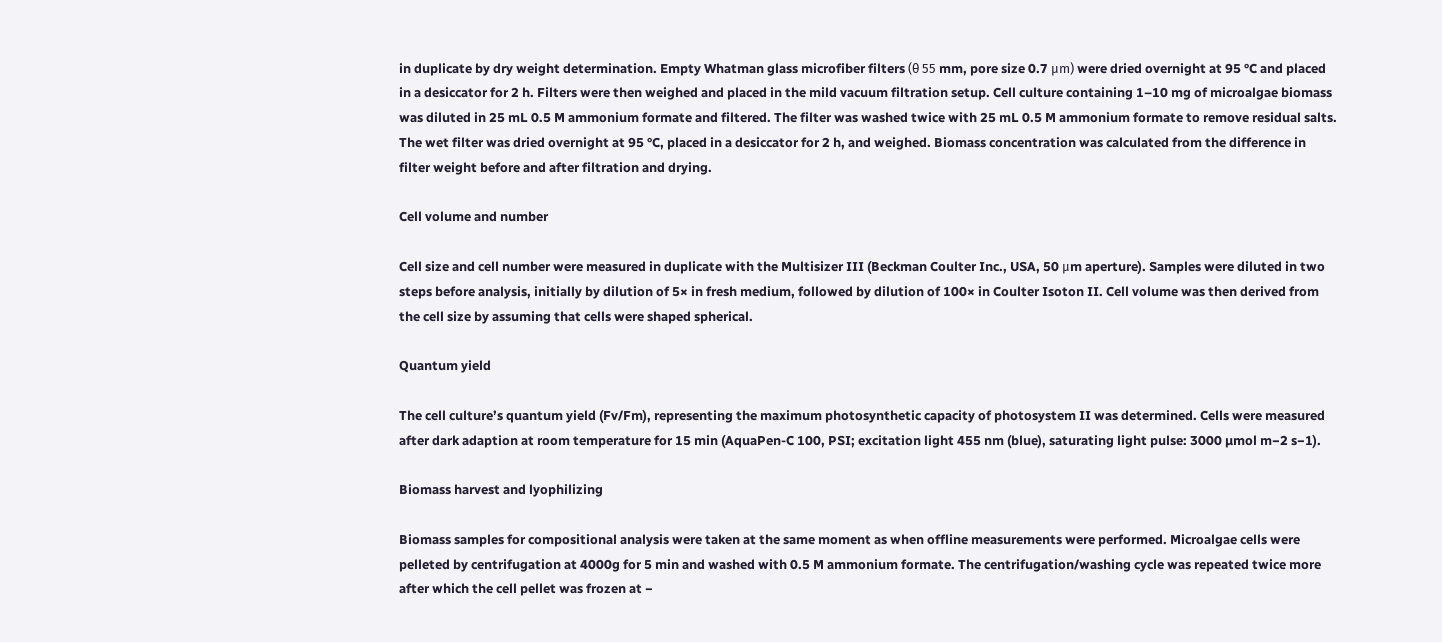in duplicate by dry weight determination. Empty Whatman glass microfiber filters (θ 55 mm, pore size 0.7 μm) were dried overnight at 95 °C and placed in a desiccator for 2 h. Filters were then weighed and placed in the mild vacuum filtration setup. Cell culture containing 1–10 mg of microalgae biomass was diluted in 25 mL 0.5 M ammonium formate and filtered. The filter was washed twice with 25 mL 0.5 M ammonium formate to remove residual salts. The wet filter was dried overnight at 95 °C, placed in a desiccator for 2 h, and weighed. Biomass concentration was calculated from the difference in filter weight before and after filtration and drying.

Cell volume and number

Cell size and cell number were measured in duplicate with the Multisizer III (Beckman Coulter Inc., USA, 50 μm aperture). Samples were diluted in two steps before analysis, initially by dilution of 5× in fresh medium, followed by dilution of 100× in Coulter Isoton II. Cell volume was then derived from the cell size by assuming that cells were shaped spherical.

Quantum yield

The cell culture’s quantum yield (Fv/Fm), representing the maximum photosynthetic capacity of photosystem II was determined. Cells were measured after dark adaption at room temperature for 15 min (AquaPen-C 100, PSI; excitation light 455 nm (blue), saturating light pulse: 3000 µmol m−2 s−1).

Biomass harvest and lyophilizing

Biomass samples for compositional analysis were taken at the same moment as when offline measurements were performed. Microalgae cells were pelleted by centrifugation at 4000g for 5 min and washed with 0.5 M ammonium formate. The centrifugation/washing cycle was repeated twice more after which the cell pellet was frozen at −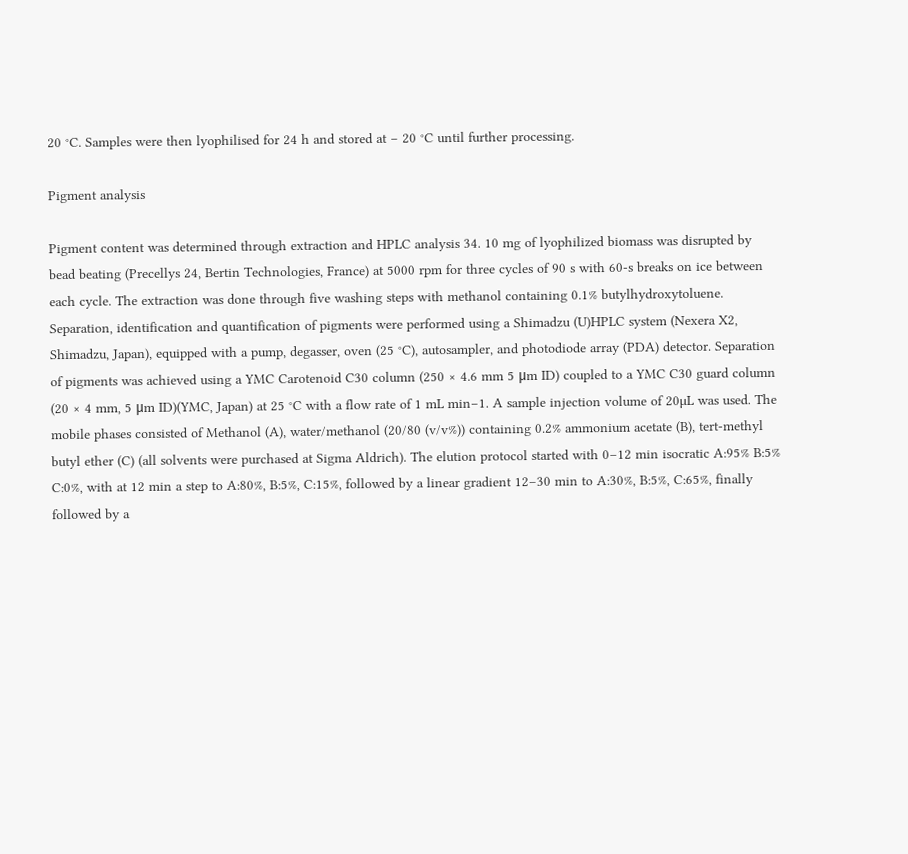20 °C. Samples were then lyophilised for 24 h and stored at − 20 °C until further processing.

Pigment analysis

Pigment content was determined through extraction and HPLC analysis 34. 10 mg of lyophilized biomass was disrupted by bead beating (Precellys 24, Bertin Technologies, France) at 5000 rpm for three cycles of 90 s with 60-s breaks on ice between each cycle. The extraction was done through five washing steps with methanol containing 0.1% butylhydroxytoluene. Separation, identification and quantification of pigments were performed using a Shimadzu (U)HPLC system (Nexera X2, Shimadzu, Japan), equipped with a pump, degasser, oven (25 °C), autosampler, and photodiode array (PDA) detector. Separation of pigments was achieved using a YMC Carotenoid C30 column (250 × 4.6 mm 5 μm ID) coupled to a YMC C30 guard column (20 × 4 mm, 5 μm ID)(YMC, Japan) at 25 °C with a flow rate of 1 mL min−1. A sample injection volume of 20µL was used. The mobile phases consisted of Methanol (A), water/methanol (20/80 (v/v%)) containing 0.2% ammonium acetate (B), tert-methyl butyl ether (C) (all solvents were purchased at Sigma Aldrich). The elution protocol started with 0–12 min isocratic A:95% B:5% C:0%, with at 12 min a step to A:80%, B:5%, C:15%, followed by a linear gradient 12–30 min to A:30%, B:5%, C:65%, finally followed by a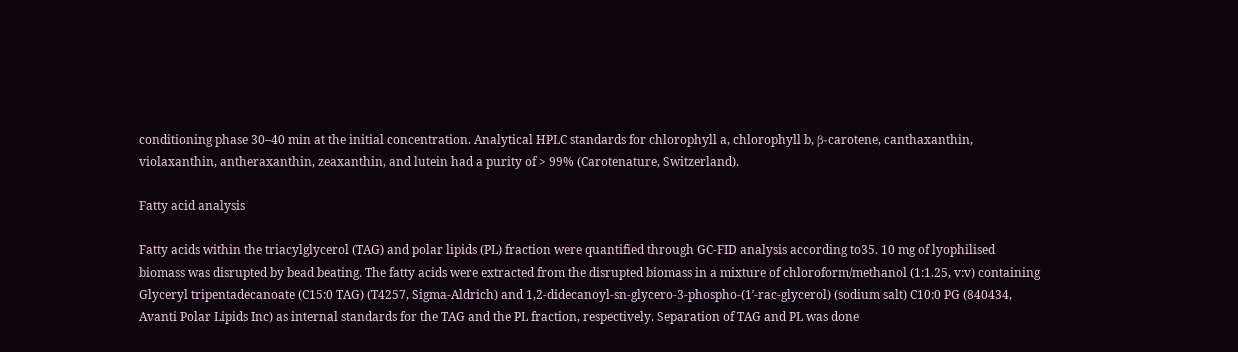conditioning phase 30–40 min at the initial concentration. Analytical HPLC standards for chlorophyll a, chlorophyll b, β-carotene, canthaxanthin, violaxanthin, antheraxanthin, zeaxanthin, and lutein had a purity of > 99% (Carotenature, Switzerland).

Fatty acid analysis

Fatty acids within the triacylglycerol (TAG) and polar lipids (PL) fraction were quantified through GC-FID analysis according to35. 10 mg of lyophilised biomass was disrupted by bead beating. The fatty acids were extracted from the disrupted biomass in a mixture of chloroform/methanol (1:1.25, v:v) containing Glyceryl tripentadecanoate (C15:0 TAG) (T4257, Sigma-Aldrich) and 1,2-didecanoyl-sn-glycero-3-phospho-(1′-rac-glycerol) (sodium salt) C10:0 PG (840434, Avanti Polar Lipids Inc) as internal standards for the TAG and the PL fraction, respectively. Separation of TAG and PL was done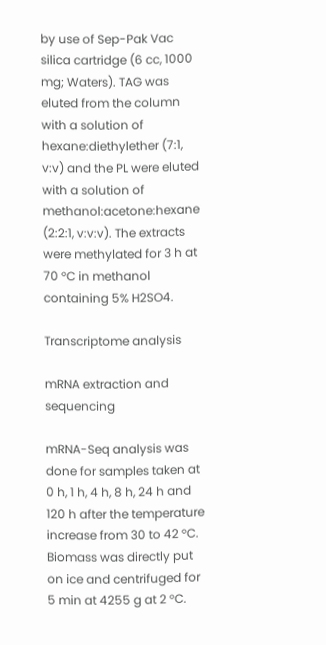by use of Sep-Pak Vac silica cartridge (6 cc, 1000 mg; Waters). TAG was eluted from the column with a solution of hexane:diethylether (7:1, v:v) and the PL were eluted with a solution of methanol:acetone:hexane (2:2:1, v:v:v). The extracts were methylated for 3 h at 70 °C in methanol containing 5% H2SO4.

Transcriptome analysis

mRNA extraction and sequencing

mRNA-Seq analysis was done for samples taken at 0 h, 1 h, 4 h, 8 h, 24 h and 120 h after the temperature increase from 30 to 42 °C. Biomass was directly put on ice and centrifuged for 5 min at 4255 g at 2 °C.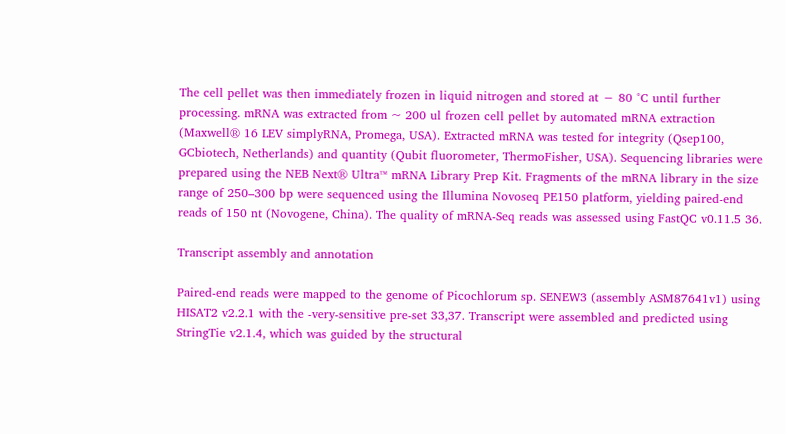The cell pellet was then immediately frozen in liquid nitrogen and stored at − 80 °C until further processing. mRNA was extracted from ~ 200 ul frozen cell pellet by automated mRNA extraction (Maxwell® 16 LEV simplyRNA, Promega, USA). Extracted mRNA was tested for integrity (Qsep100, GCbiotech, Netherlands) and quantity (Qubit fluorometer, ThermoFisher, USA). Sequencing libraries were prepared using the NEB Next® Ultra™ mRNA Library Prep Kit. Fragments of the mRNA library in the size range of 250–300 bp were sequenced using the Illumina Novoseq PE150 platform, yielding paired-end reads of 150 nt (Novogene, China). The quality of mRNA-Seq reads was assessed using FastQC v0.11.5 36.

Transcript assembly and annotation

Paired-end reads were mapped to the genome of Picochlorum sp. SENEW3 (assembly ASM87641v1) using HISAT2 v2.2.1 with the -very-sensitive pre-set 33,37. Transcript were assembled and predicted using StringTie v2.1.4, which was guided by the structural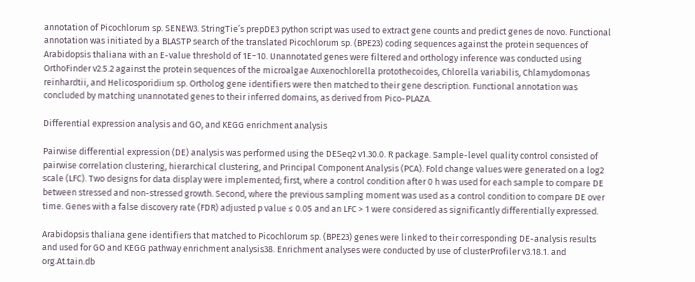annotation of Picochlorum sp. SENEW3. StringTie’s prepDE3 python script was used to extract gene counts and predict genes de novo. Functional annotation was initiated by a BLASTP search of the translated Picochlorum sp. (BPE23) coding sequences against the protein sequences of Arabidopsis thaliana with an E-value threshold of 1E−10. Unannotated genes were filtered and orthology inference was conducted using OrthoFinder v2.5.2 against the protein sequences of the microalgae Auxenochlorella protothecoides, Chlorella variabilis, Chlamydomonas reinhardtii, and Helicosporidium sp. Ortholog gene identifiers were then matched to their gene description. Functional annotation was concluded by matching unannotated genes to their inferred domains, as derived from Pico-PLAZA.

Differential expression analysis and GO, and KEGG enrichment analysis

Pairwise differential expression (DE) analysis was performed using the DESeq2 v1.30.0. R package. Sample-level quality control consisted of pairwise correlation clustering, hierarchical clustering, and Principal Component Analysis (PCA). Fold change values were generated on a log2 scale (LFC). Two designs for data display were implemented; first, where a control condition after 0 h was used for each sample to compare DE between stressed and non-stressed growth. Second, where the previous sampling moment was used as a control condition to compare DE over time. Genes with a false discovery rate (FDR) adjusted p value ≤ 0.05 and an LFC > 1 were considered as significantly differentially expressed.

Arabidopsis thaliana gene identifiers that matched to Picochlorum sp. (BPE23) genes were linked to their corresponding DE-analysis results and used for GO and KEGG pathway enrichment analysis38. Enrichment analyses were conducted by use of clusterProfiler v3.18.1. and org.At.tain.db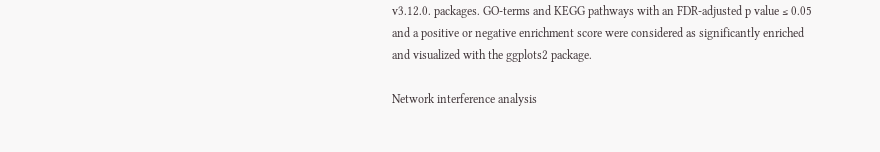v3.12.0. packages. GO-terms and KEGG pathways with an FDR-adjusted p value ≤ 0.05 and a positive or negative enrichment score were considered as significantly enriched and visualized with the ggplots2 package.

Network interference analysis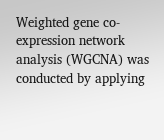Weighted gene co-expression network analysis (WGCNA) was conducted by applying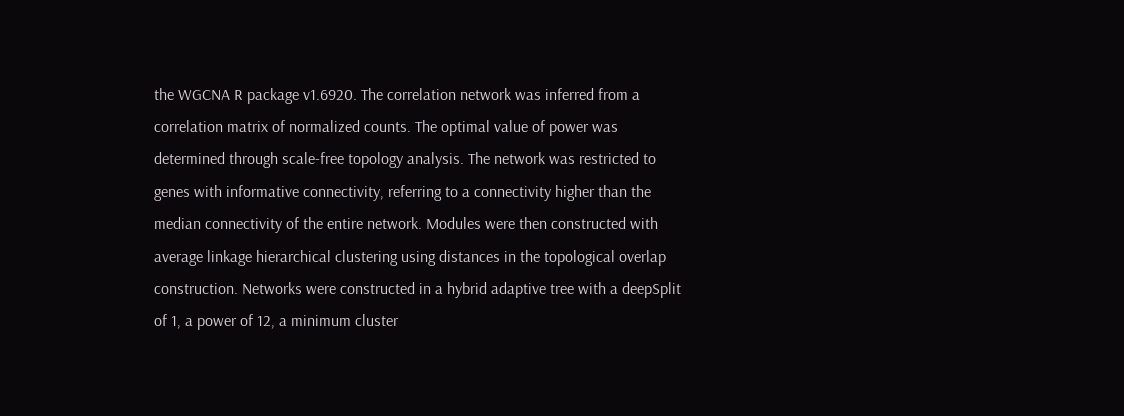the WGCNA R package v1.6920. The correlation network was inferred from a correlation matrix of normalized counts. The optimal value of power was determined through scale-free topology analysis. The network was restricted to genes with informative connectivity, referring to a connectivity higher than the median connectivity of the entire network. Modules were then constructed with average linkage hierarchical clustering using distances in the topological overlap construction. Networks were constructed in a hybrid adaptive tree with a deepSplit of 1, a power of 12, a minimum cluster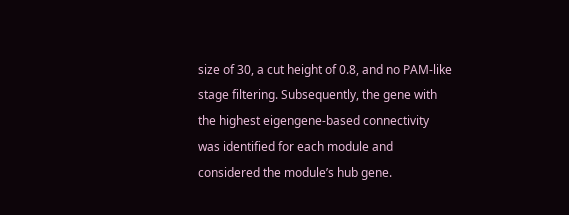size of 30, a cut height of 0.8, and no PAM-like stage filtering. Subsequently, the gene with the highest eigengene-based connectivity was identified for each module and considered the module’s hub gene.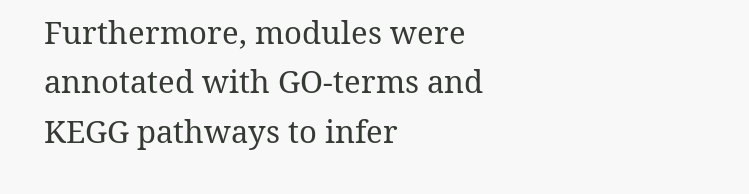Furthermore, modules were annotated with GO-terms and KEGG pathways to infer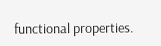functional properties.